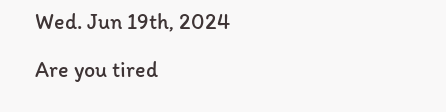Wed. Jun 19th, 2024

Are you tired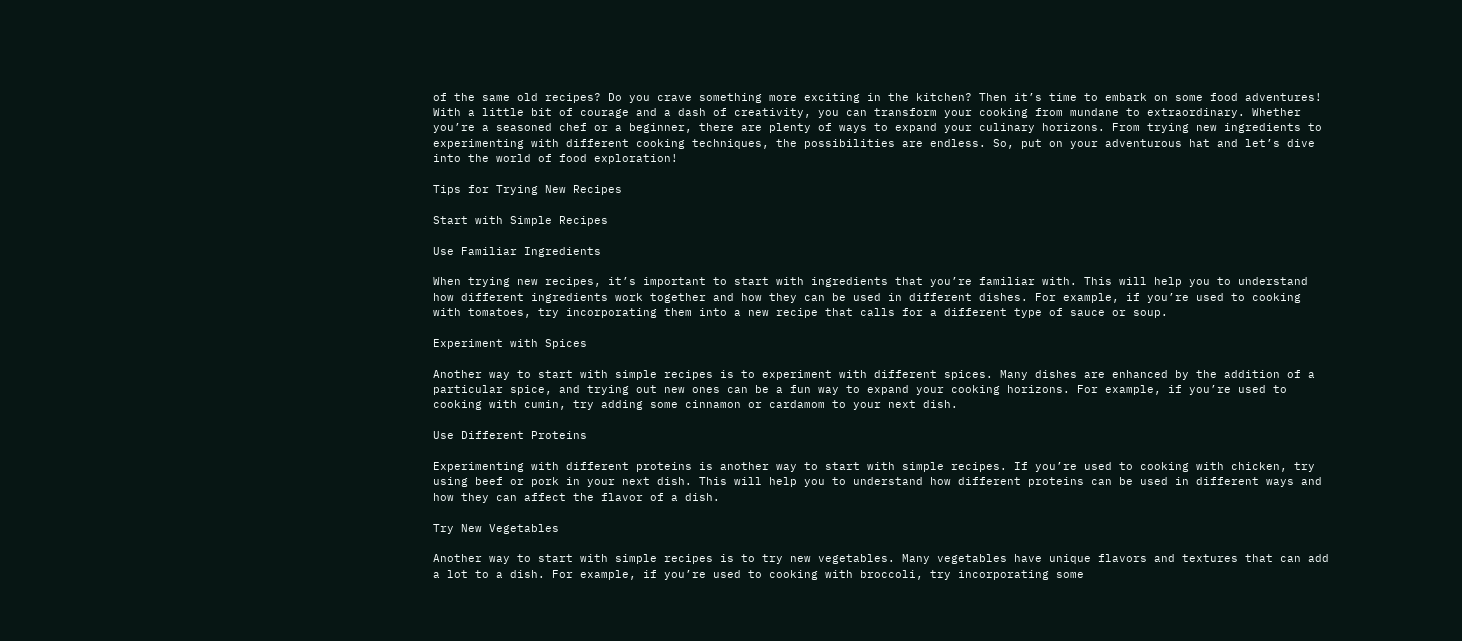of the same old recipes? Do you crave something more exciting in the kitchen? Then it’s time to embark on some food adventures! With a little bit of courage and a dash of creativity, you can transform your cooking from mundane to extraordinary. Whether you’re a seasoned chef or a beginner, there are plenty of ways to expand your culinary horizons. From trying new ingredients to experimenting with different cooking techniques, the possibilities are endless. So, put on your adventurous hat and let’s dive into the world of food exploration!

Tips for Trying New Recipes

Start with Simple Recipes

Use Familiar Ingredients

When trying new recipes, it’s important to start with ingredients that you’re familiar with. This will help you to understand how different ingredients work together and how they can be used in different dishes. For example, if you’re used to cooking with tomatoes, try incorporating them into a new recipe that calls for a different type of sauce or soup.

Experiment with Spices

Another way to start with simple recipes is to experiment with different spices. Many dishes are enhanced by the addition of a particular spice, and trying out new ones can be a fun way to expand your cooking horizons. For example, if you’re used to cooking with cumin, try adding some cinnamon or cardamom to your next dish.

Use Different Proteins

Experimenting with different proteins is another way to start with simple recipes. If you’re used to cooking with chicken, try using beef or pork in your next dish. This will help you to understand how different proteins can be used in different ways and how they can affect the flavor of a dish.

Try New Vegetables

Another way to start with simple recipes is to try new vegetables. Many vegetables have unique flavors and textures that can add a lot to a dish. For example, if you’re used to cooking with broccoli, try incorporating some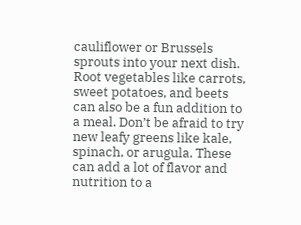cauliflower or Brussels sprouts into your next dish. Root vegetables like carrots, sweet potatoes, and beets can also be a fun addition to a meal. Don’t be afraid to try new leafy greens like kale, spinach, or arugula. These can add a lot of flavor and nutrition to a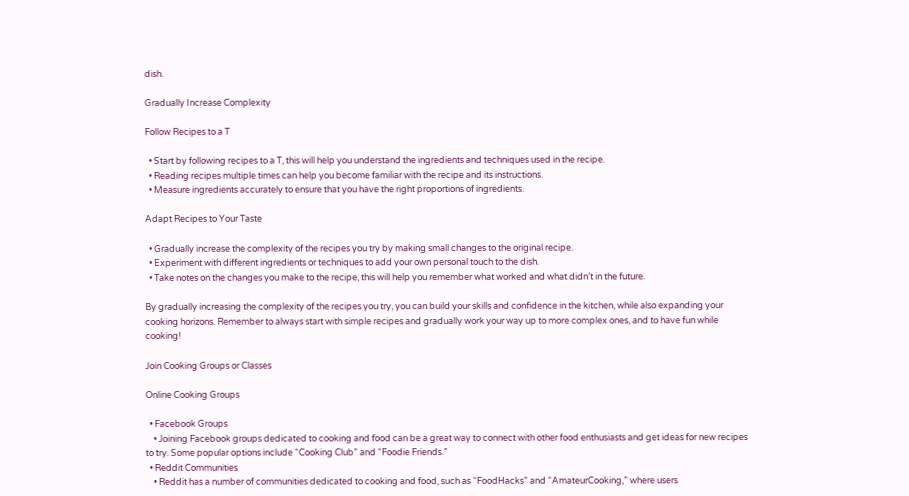dish.

Gradually Increase Complexity

Follow Recipes to a T

  • Start by following recipes to a T, this will help you understand the ingredients and techniques used in the recipe.
  • Reading recipes multiple times can help you become familiar with the recipe and its instructions.
  • Measure ingredients accurately to ensure that you have the right proportions of ingredients.

Adapt Recipes to Your Taste

  • Gradually increase the complexity of the recipes you try by making small changes to the original recipe.
  • Experiment with different ingredients or techniques to add your own personal touch to the dish.
  • Take notes on the changes you make to the recipe, this will help you remember what worked and what didn’t in the future.

By gradually increasing the complexity of the recipes you try, you can build your skills and confidence in the kitchen, while also expanding your cooking horizons. Remember to always start with simple recipes and gradually work your way up to more complex ones, and to have fun while cooking!

Join Cooking Groups or Classes

Online Cooking Groups

  • Facebook Groups
    • Joining Facebook groups dedicated to cooking and food can be a great way to connect with other food enthusiasts and get ideas for new recipes to try. Some popular options include “Cooking Club” and “Foodie Friends.”
  • Reddit Communities
    • Reddit has a number of communities dedicated to cooking and food, such as “FoodHacks” and “AmateurCooking,” where users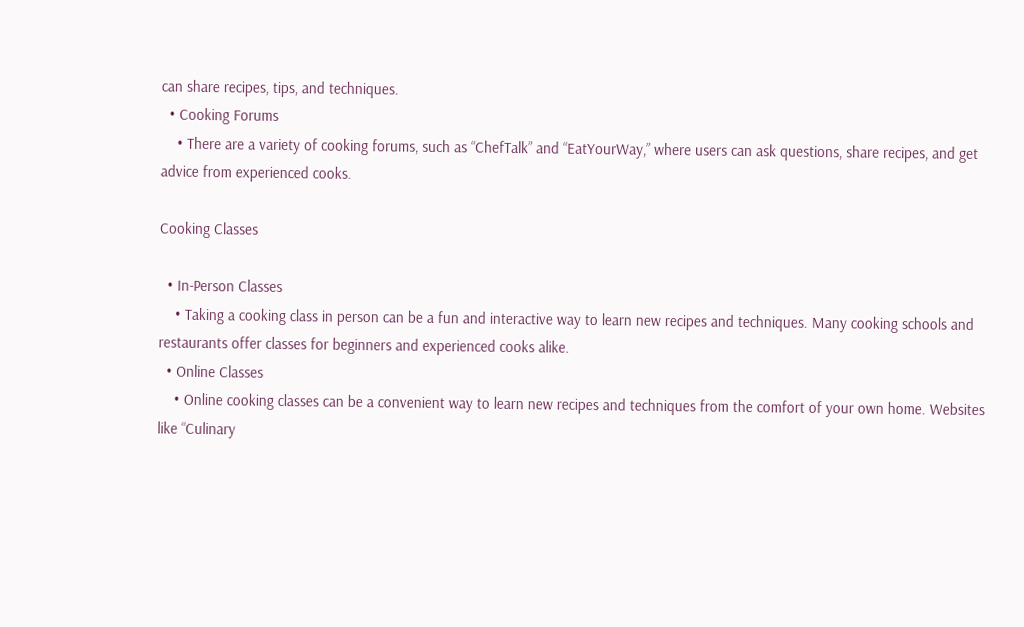can share recipes, tips, and techniques.
  • Cooking Forums
    • There are a variety of cooking forums, such as “ChefTalk” and “EatYourWay,” where users can ask questions, share recipes, and get advice from experienced cooks.

Cooking Classes

  • In-Person Classes
    • Taking a cooking class in person can be a fun and interactive way to learn new recipes and techniques. Many cooking schools and restaurants offer classes for beginners and experienced cooks alike.
  • Online Classes
    • Online cooking classes can be a convenient way to learn new recipes and techniques from the comfort of your own home. Websites like “Culinary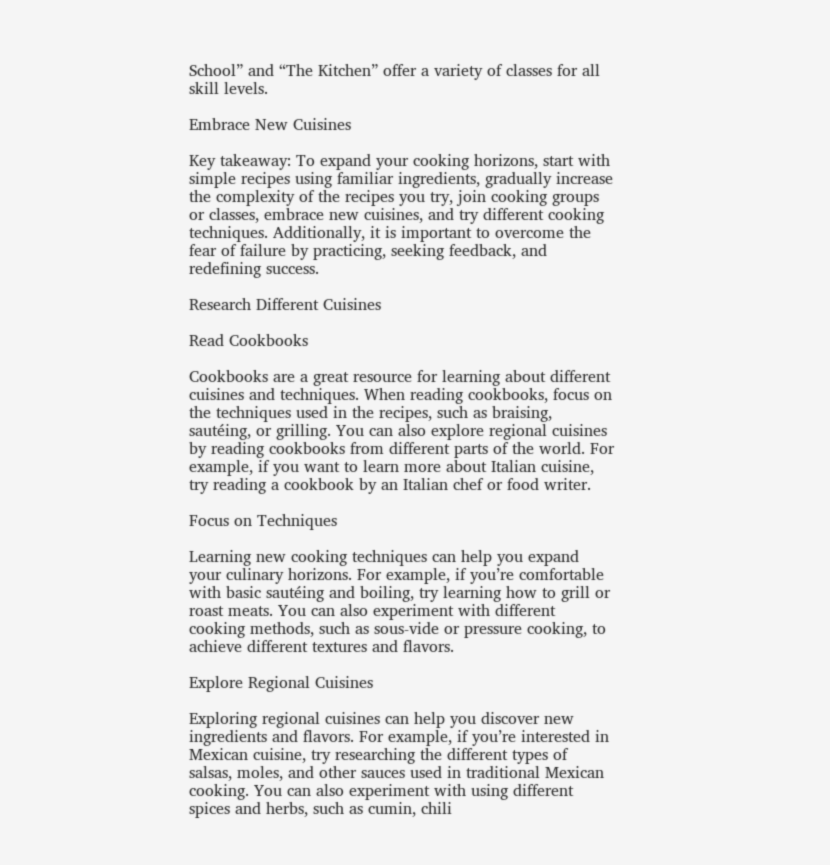School” and “The Kitchen” offer a variety of classes for all skill levels.

Embrace New Cuisines

Key takeaway: To expand your cooking horizons, start with simple recipes using familiar ingredients, gradually increase the complexity of the recipes you try, join cooking groups or classes, embrace new cuisines, and try different cooking techniques. Additionally, it is important to overcome the fear of failure by practicing, seeking feedback, and redefining success.

Research Different Cuisines

Read Cookbooks

Cookbooks are a great resource for learning about different cuisines and techniques. When reading cookbooks, focus on the techniques used in the recipes, such as braising, sautéing, or grilling. You can also explore regional cuisines by reading cookbooks from different parts of the world. For example, if you want to learn more about Italian cuisine, try reading a cookbook by an Italian chef or food writer.

Focus on Techniques

Learning new cooking techniques can help you expand your culinary horizons. For example, if you’re comfortable with basic sautéing and boiling, try learning how to grill or roast meats. You can also experiment with different cooking methods, such as sous-vide or pressure cooking, to achieve different textures and flavors.

Explore Regional Cuisines

Exploring regional cuisines can help you discover new ingredients and flavors. For example, if you’re interested in Mexican cuisine, try researching the different types of salsas, moles, and other sauces used in traditional Mexican cooking. You can also experiment with using different spices and herbs, such as cumin, chili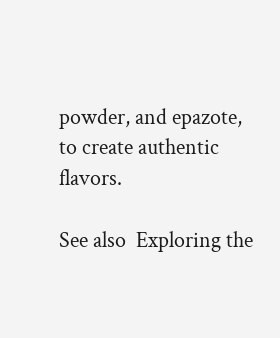powder, and epazote, to create authentic flavors.

See also  Exploring the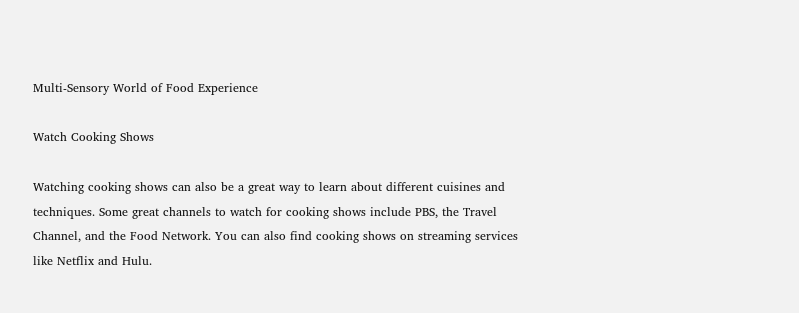Multi-Sensory World of Food Experience

Watch Cooking Shows

Watching cooking shows can also be a great way to learn about different cuisines and techniques. Some great channels to watch for cooking shows include PBS, the Travel Channel, and the Food Network. You can also find cooking shows on streaming services like Netflix and Hulu.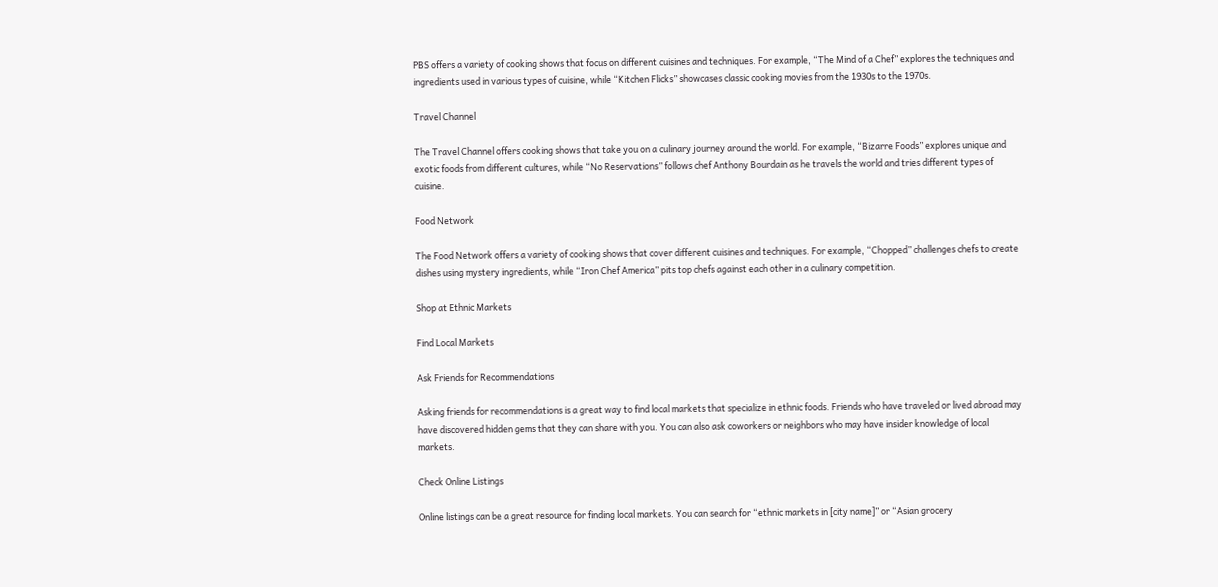PBS offers a variety of cooking shows that focus on different cuisines and techniques. For example, “The Mind of a Chef” explores the techniques and ingredients used in various types of cuisine, while “Kitchen Flicks” showcases classic cooking movies from the 1930s to the 1970s.

Travel Channel

The Travel Channel offers cooking shows that take you on a culinary journey around the world. For example, “Bizarre Foods” explores unique and exotic foods from different cultures, while “No Reservations” follows chef Anthony Bourdain as he travels the world and tries different types of cuisine.

Food Network

The Food Network offers a variety of cooking shows that cover different cuisines and techniques. For example, “Chopped” challenges chefs to create dishes using mystery ingredients, while “Iron Chef America” pits top chefs against each other in a culinary competition.

Shop at Ethnic Markets

Find Local Markets

Ask Friends for Recommendations

Asking friends for recommendations is a great way to find local markets that specialize in ethnic foods. Friends who have traveled or lived abroad may have discovered hidden gems that they can share with you. You can also ask coworkers or neighbors who may have insider knowledge of local markets.

Check Online Listings

Online listings can be a great resource for finding local markets. You can search for “ethnic markets in [city name]” or “Asian grocery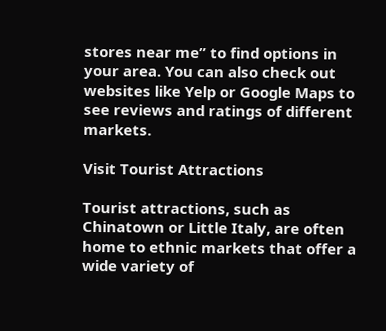stores near me” to find options in your area. You can also check out websites like Yelp or Google Maps to see reviews and ratings of different markets.

Visit Tourist Attractions

Tourist attractions, such as Chinatown or Little Italy, are often home to ethnic markets that offer a wide variety of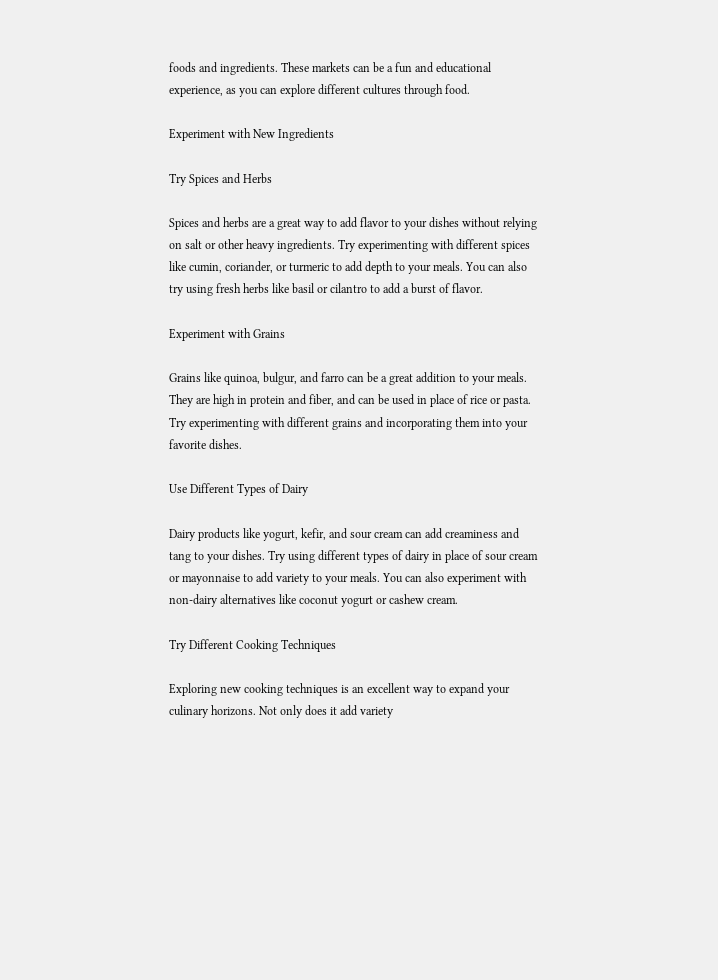foods and ingredients. These markets can be a fun and educational experience, as you can explore different cultures through food.

Experiment with New Ingredients

Try Spices and Herbs

Spices and herbs are a great way to add flavor to your dishes without relying on salt or other heavy ingredients. Try experimenting with different spices like cumin, coriander, or turmeric to add depth to your meals. You can also try using fresh herbs like basil or cilantro to add a burst of flavor.

Experiment with Grains

Grains like quinoa, bulgur, and farro can be a great addition to your meals. They are high in protein and fiber, and can be used in place of rice or pasta. Try experimenting with different grains and incorporating them into your favorite dishes.

Use Different Types of Dairy

Dairy products like yogurt, kefir, and sour cream can add creaminess and tang to your dishes. Try using different types of dairy in place of sour cream or mayonnaise to add variety to your meals. You can also experiment with non-dairy alternatives like coconut yogurt or cashew cream.

Try Different Cooking Techniques

Exploring new cooking techniques is an excellent way to expand your culinary horizons. Not only does it add variety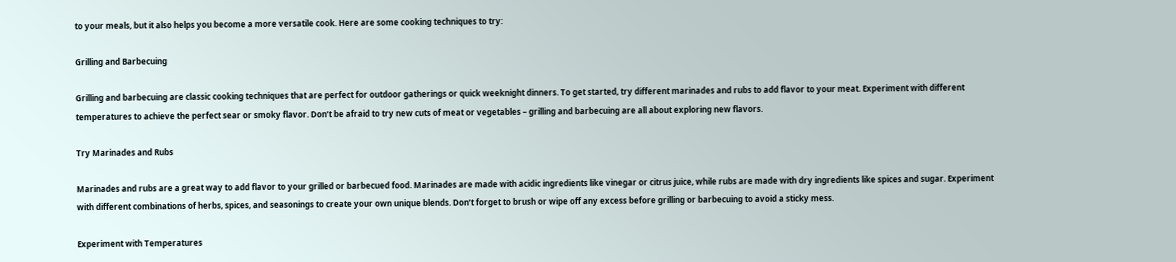to your meals, but it also helps you become a more versatile cook. Here are some cooking techniques to try:

Grilling and Barbecuing

Grilling and barbecuing are classic cooking techniques that are perfect for outdoor gatherings or quick weeknight dinners. To get started, try different marinades and rubs to add flavor to your meat. Experiment with different temperatures to achieve the perfect sear or smoky flavor. Don’t be afraid to try new cuts of meat or vegetables – grilling and barbecuing are all about exploring new flavors.

Try Marinades and Rubs

Marinades and rubs are a great way to add flavor to your grilled or barbecued food. Marinades are made with acidic ingredients like vinegar or citrus juice, while rubs are made with dry ingredients like spices and sugar. Experiment with different combinations of herbs, spices, and seasonings to create your own unique blends. Don’t forget to brush or wipe off any excess before grilling or barbecuing to avoid a sticky mess.

Experiment with Temperatures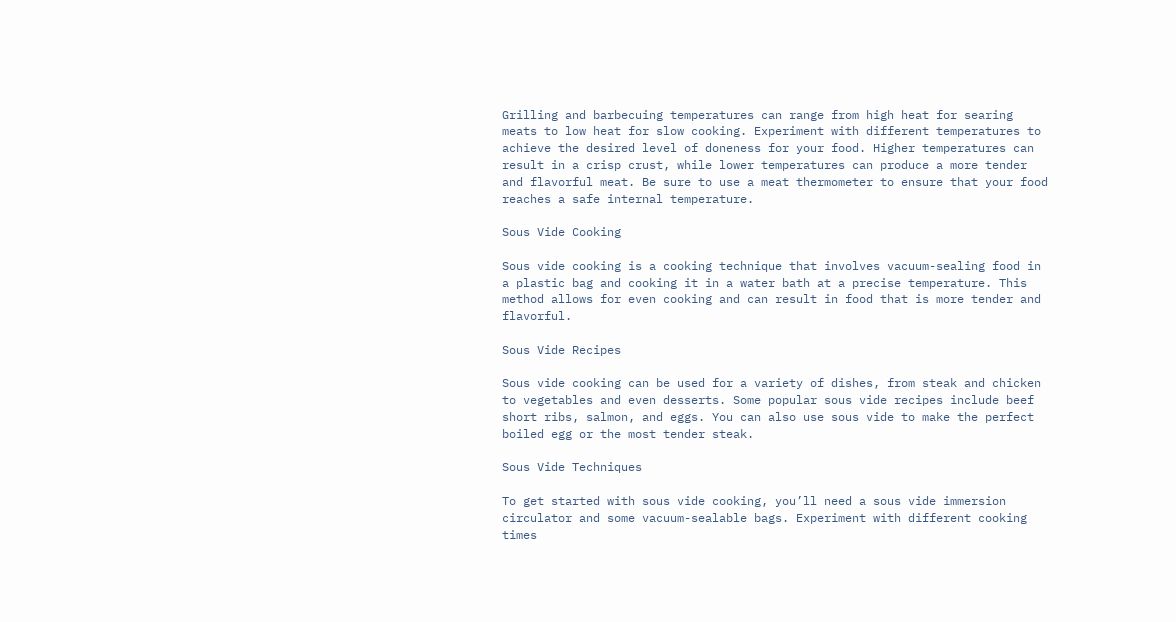Grilling and barbecuing temperatures can range from high heat for searing meats to low heat for slow cooking. Experiment with different temperatures to achieve the desired level of doneness for your food. Higher temperatures can result in a crisp crust, while lower temperatures can produce a more tender and flavorful meat. Be sure to use a meat thermometer to ensure that your food reaches a safe internal temperature.

Sous Vide Cooking

Sous vide cooking is a cooking technique that involves vacuum-sealing food in a plastic bag and cooking it in a water bath at a precise temperature. This method allows for even cooking and can result in food that is more tender and flavorful.

Sous Vide Recipes

Sous vide cooking can be used for a variety of dishes, from steak and chicken to vegetables and even desserts. Some popular sous vide recipes include beef short ribs, salmon, and eggs. You can also use sous vide to make the perfect boiled egg or the most tender steak.

Sous Vide Techniques

To get started with sous vide cooking, you’ll need a sous vide immersion circulator and some vacuum-sealable bags. Experiment with different cooking times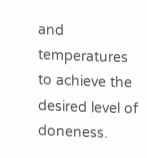and temperatures to achieve the desired level of doneness.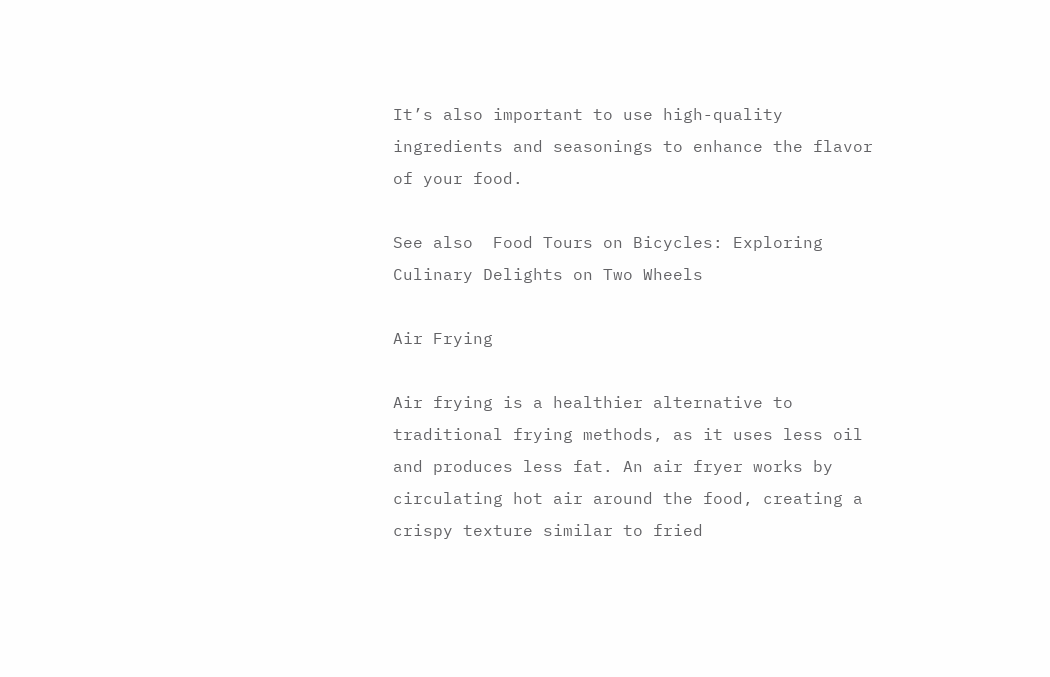It’s also important to use high-quality ingredients and seasonings to enhance the flavor of your food.

See also  Food Tours on Bicycles: Exploring Culinary Delights on Two Wheels

Air Frying

Air frying is a healthier alternative to traditional frying methods, as it uses less oil and produces less fat. An air fryer works by circulating hot air around the food, creating a crispy texture similar to fried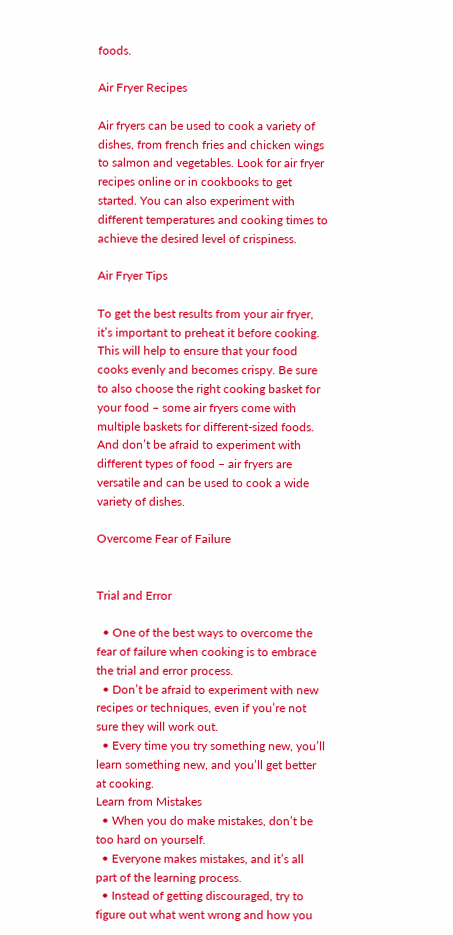foods.

Air Fryer Recipes

Air fryers can be used to cook a variety of dishes, from french fries and chicken wings to salmon and vegetables. Look for air fryer recipes online or in cookbooks to get started. You can also experiment with different temperatures and cooking times to achieve the desired level of crispiness.

Air Fryer Tips

To get the best results from your air fryer, it’s important to preheat it before cooking. This will help to ensure that your food cooks evenly and becomes crispy. Be sure to also choose the right cooking basket for your food – some air fryers come with multiple baskets for different-sized foods. And don’t be afraid to experiment with different types of food – air fryers are versatile and can be used to cook a wide variety of dishes.

Overcome Fear of Failure


Trial and Error

  • One of the best ways to overcome the fear of failure when cooking is to embrace the trial and error process.
  • Don’t be afraid to experiment with new recipes or techniques, even if you’re not sure they will work out.
  • Every time you try something new, you’ll learn something new, and you’ll get better at cooking.
Learn from Mistakes
  • When you do make mistakes, don’t be too hard on yourself.
  • Everyone makes mistakes, and it’s all part of the learning process.
  • Instead of getting discouraged, try to figure out what went wrong and how you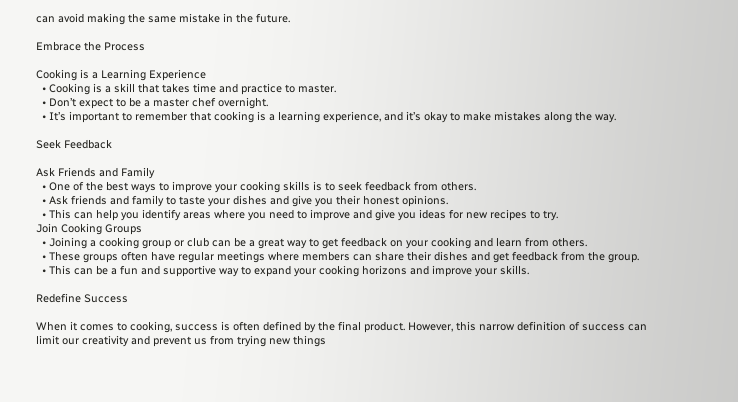can avoid making the same mistake in the future.

Embrace the Process

Cooking is a Learning Experience
  • Cooking is a skill that takes time and practice to master.
  • Don’t expect to be a master chef overnight.
  • It’s important to remember that cooking is a learning experience, and it’s okay to make mistakes along the way.

Seek Feedback

Ask Friends and Family
  • One of the best ways to improve your cooking skills is to seek feedback from others.
  • Ask friends and family to taste your dishes and give you their honest opinions.
  • This can help you identify areas where you need to improve and give you ideas for new recipes to try.
Join Cooking Groups
  • Joining a cooking group or club can be a great way to get feedback on your cooking and learn from others.
  • These groups often have regular meetings where members can share their dishes and get feedback from the group.
  • This can be a fun and supportive way to expand your cooking horizons and improve your skills.

Redefine Success

When it comes to cooking, success is often defined by the final product. However, this narrow definition of success can limit our creativity and prevent us from trying new things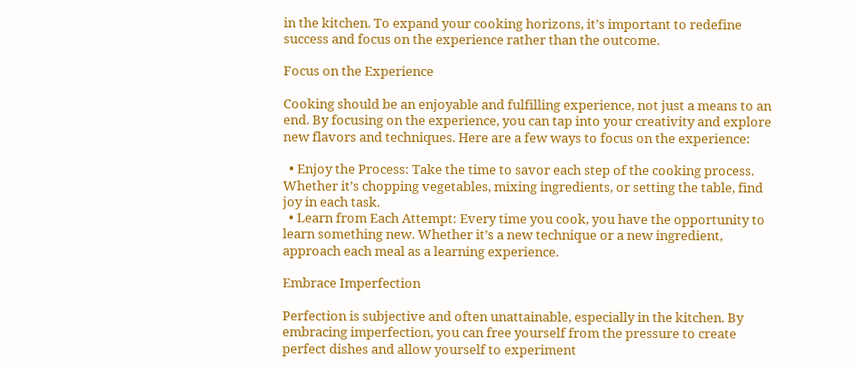in the kitchen. To expand your cooking horizons, it’s important to redefine success and focus on the experience rather than the outcome.

Focus on the Experience

Cooking should be an enjoyable and fulfilling experience, not just a means to an end. By focusing on the experience, you can tap into your creativity and explore new flavors and techniques. Here are a few ways to focus on the experience:

  • Enjoy the Process: Take the time to savor each step of the cooking process. Whether it’s chopping vegetables, mixing ingredients, or setting the table, find joy in each task.
  • Learn from Each Attempt: Every time you cook, you have the opportunity to learn something new. Whether it’s a new technique or a new ingredient, approach each meal as a learning experience.

Embrace Imperfection

Perfection is subjective and often unattainable, especially in the kitchen. By embracing imperfection, you can free yourself from the pressure to create perfect dishes and allow yourself to experiment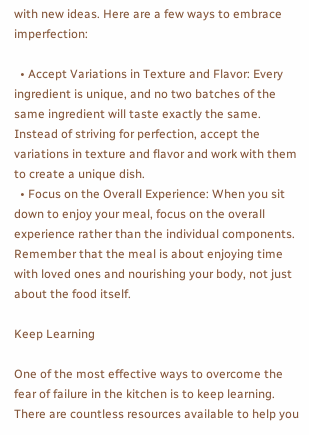with new ideas. Here are a few ways to embrace imperfection:

  • Accept Variations in Texture and Flavor: Every ingredient is unique, and no two batches of the same ingredient will taste exactly the same. Instead of striving for perfection, accept the variations in texture and flavor and work with them to create a unique dish.
  • Focus on the Overall Experience: When you sit down to enjoy your meal, focus on the overall experience rather than the individual components. Remember that the meal is about enjoying time with loved ones and nourishing your body, not just about the food itself.

Keep Learning

One of the most effective ways to overcome the fear of failure in the kitchen is to keep learning. There are countless resources available to help you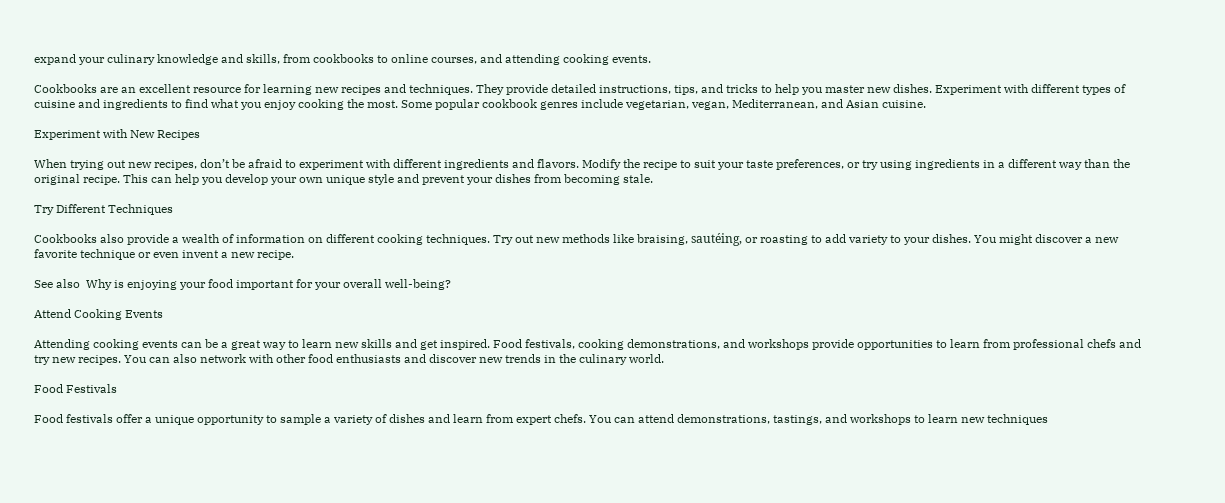expand your culinary knowledge and skills, from cookbooks to online courses, and attending cooking events.

Cookbooks are an excellent resource for learning new recipes and techniques. They provide detailed instructions, tips, and tricks to help you master new dishes. Experiment with different types of cuisine and ingredients to find what you enjoy cooking the most. Some popular cookbook genres include vegetarian, vegan, Mediterranean, and Asian cuisine.

Experiment with New Recipes

When trying out new recipes, don’t be afraid to experiment with different ingredients and flavors. Modify the recipe to suit your taste preferences, or try using ingredients in a different way than the original recipe. This can help you develop your own unique style and prevent your dishes from becoming stale.

Try Different Techniques

Cookbooks also provide a wealth of information on different cooking techniques. Try out new methods like braising, sautéing, or roasting to add variety to your dishes. You might discover a new favorite technique or even invent a new recipe.

See also  Why is enjoying your food important for your overall well-being?

Attend Cooking Events

Attending cooking events can be a great way to learn new skills and get inspired. Food festivals, cooking demonstrations, and workshops provide opportunities to learn from professional chefs and try new recipes. You can also network with other food enthusiasts and discover new trends in the culinary world.

Food Festivals

Food festivals offer a unique opportunity to sample a variety of dishes and learn from expert chefs. You can attend demonstrations, tastings, and workshops to learn new techniques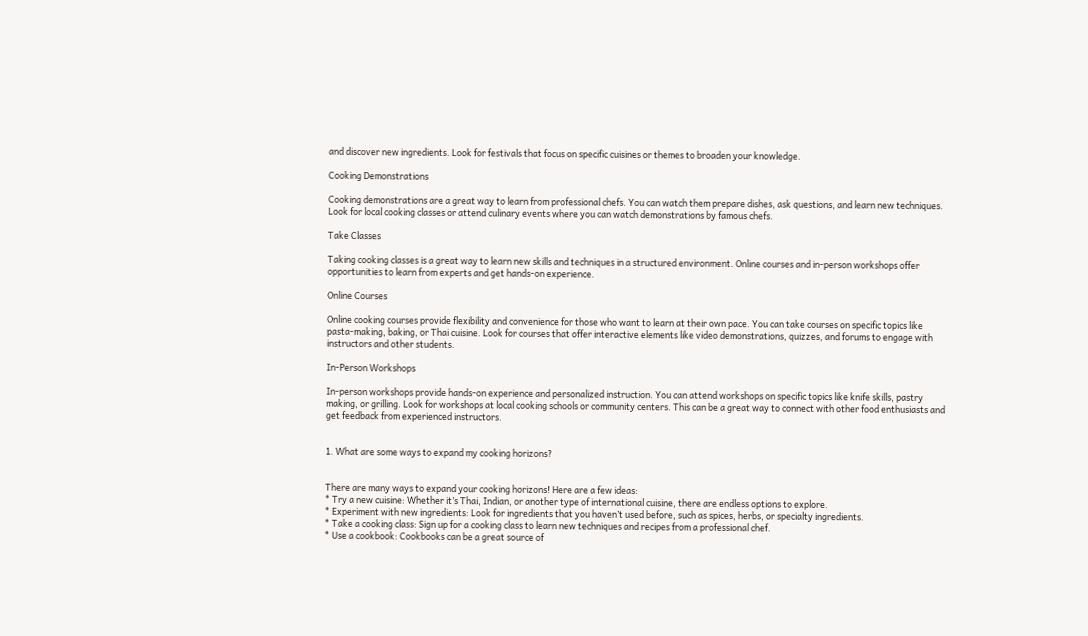and discover new ingredients. Look for festivals that focus on specific cuisines or themes to broaden your knowledge.

Cooking Demonstrations

Cooking demonstrations are a great way to learn from professional chefs. You can watch them prepare dishes, ask questions, and learn new techniques. Look for local cooking classes or attend culinary events where you can watch demonstrations by famous chefs.

Take Classes

Taking cooking classes is a great way to learn new skills and techniques in a structured environment. Online courses and in-person workshops offer opportunities to learn from experts and get hands-on experience.

Online Courses

Online cooking courses provide flexibility and convenience for those who want to learn at their own pace. You can take courses on specific topics like pasta-making, baking, or Thai cuisine. Look for courses that offer interactive elements like video demonstrations, quizzes, and forums to engage with instructors and other students.

In-Person Workshops

In-person workshops provide hands-on experience and personalized instruction. You can attend workshops on specific topics like knife skills, pastry making, or grilling. Look for workshops at local cooking schools or community centers. This can be a great way to connect with other food enthusiasts and get feedback from experienced instructors.


1. What are some ways to expand my cooking horizons?


There are many ways to expand your cooking horizons! Here are a few ideas:
* Try a new cuisine: Whether it’s Thai, Indian, or another type of international cuisine, there are endless options to explore.
* Experiment with new ingredients: Look for ingredients that you haven’t used before, such as spices, herbs, or specialty ingredients.
* Take a cooking class: Sign up for a cooking class to learn new techniques and recipes from a professional chef.
* Use a cookbook: Cookbooks can be a great source of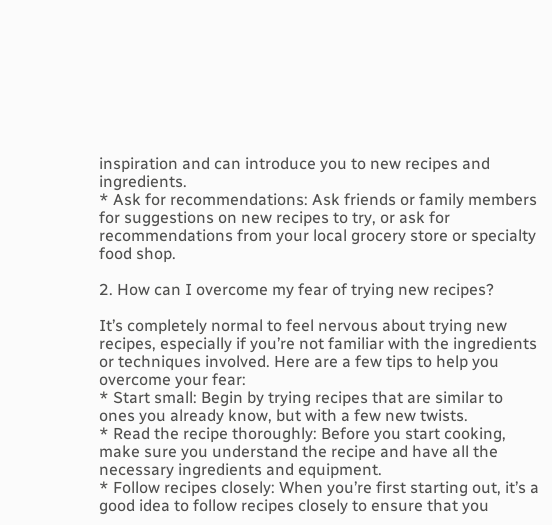inspiration and can introduce you to new recipes and ingredients.
* Ask for recommendations: Ask friends or family members for suggestions on new recipes to try, or ask for recommendations from your local grocery store or specialty food shop.

2. How can I overcome my fear of trying new recipes?

It’s completely normal to feel nervous about trying new recipes, especially if you’re not familiar with the ingredients or techniques involved. Here are a few tips to help you overcome your fear:
* Start small: Begin by trying recipes that are similar to ones you already know, but with a few new twists.
* Read the recipe thoroughly: Before you start cooking, make sure you understand the recipe and have all the necessary ingredients and equipment.
* Follow recipes closely: When you’re first starting out, it’s a good idea to follow recipes closely to ensure that you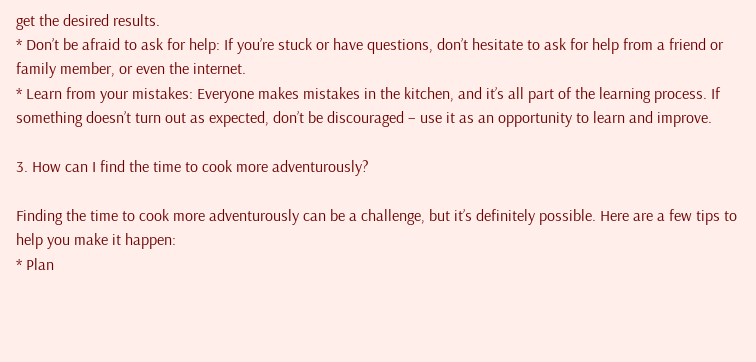get the desired results.
* Don’t be afraid to ask for help: If you’re stuck or have questions, don’t hesitate to ask for help from a friend or family member, or even the internet.
* Learn from your mistakes: Everyone makes mistakes in the kitchen, and it’s all part of the learning process. If something doesn’t turn out as expected, don’t be discouraged – use it as an opportunity to learn and improve.

3. How can I find the time to cook more adventurously?

Finding the time to cook more adventurously can be a challenge, but it’s definitely possible. Here are a few tips to help you make it happen:
* Plan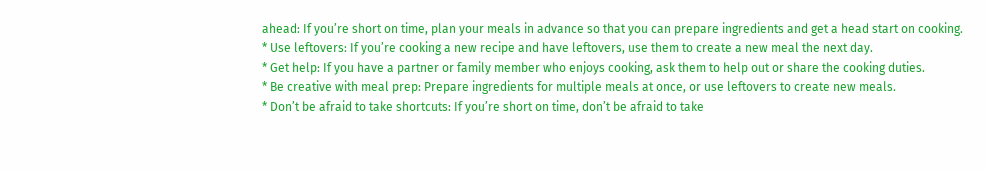ahead: If you’re short on time, plan your meals in advance so that you can prepare ingredients and get a head start on cooking.
* Use leftovers: If you’re cooking a new recipe and have leftovers, use them to create a new meal the next day.
* Get help: If you have a partner or family member who enjoys cooking, ask them to help out or share the cooking duties.
* Be creative with meal prep: Prepare ingredients for multiple meals at once, or use leftovers to create new meals.
* Don’t be afraid to take shortcuts: If you’re short on time, don’t be afraid to take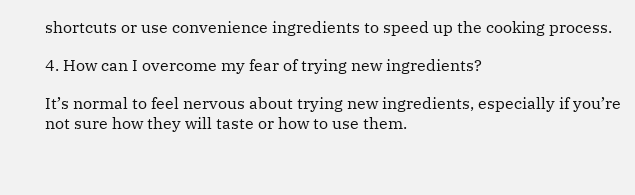shortcuts or use convenience ingredients to speed up the cooking process.

4. How can I overcome my fear of trying new ingredients?

It’s normal to feel nervous about trying new ingredients, especially if you’re not sure how they will taste or how to use them.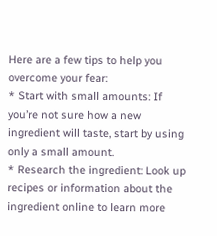Here are a few tips to help you overcome your fear:
* Start with small amounts: If you’re not sure how a new ingredient will taste, start by using only a small amount.
* Research the ingredient: Look up recipes or information about the ingredient online to learn more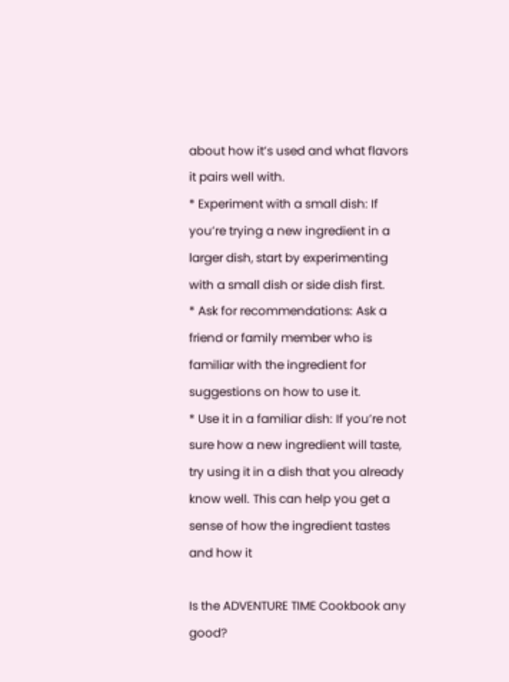about how it’s used and what flavors it pairs well with.
* Experiment with a small dish: If you’re trying a new ingredient in a larger dish, start by experimenting with a small dish or side dish first.
* Ask for recommendations: Ask a friend or family member who is familiar with the ingredient for suggestions on how to use it.
* Use it in a familiar dish: If you’re not sure how a new ingredient will taste, try using it in a dish that you already know well. This can help you get a sense of how the ingredient tastes and how it

Is the ADVENTURE TIME Cookbook any good?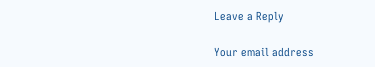Leave a Reply

Your email address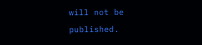will not be published.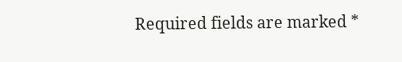Required fields are marked *